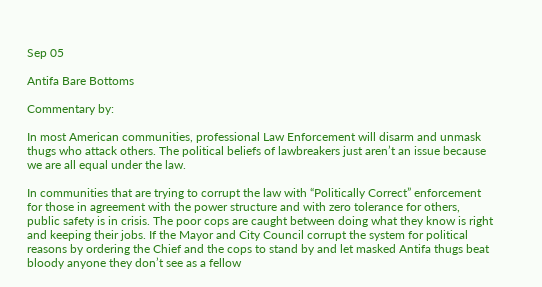Sep 05

Antifa Bare Bottoms

Commentary by:

In most American communities, professional Law Enforcement will disarm and unmask thugs who attack others. The political beliefs of lawbreakers just aren’t an issue because we are all equal under the law.

In communities that are trying to corrupt the law with “Politically Correct” enforcement for those in agreement with the power structure and with zero tolerance for others, public safety is in crisis. The poor cops are caught between doing what they know is right and keeping their jobs. If the Mayor and City Council corrupt the system for political reasons by ordering the Chief and the cops to stand by and let masked Antifa thugs beat bloody anyone they don’t see as a fellow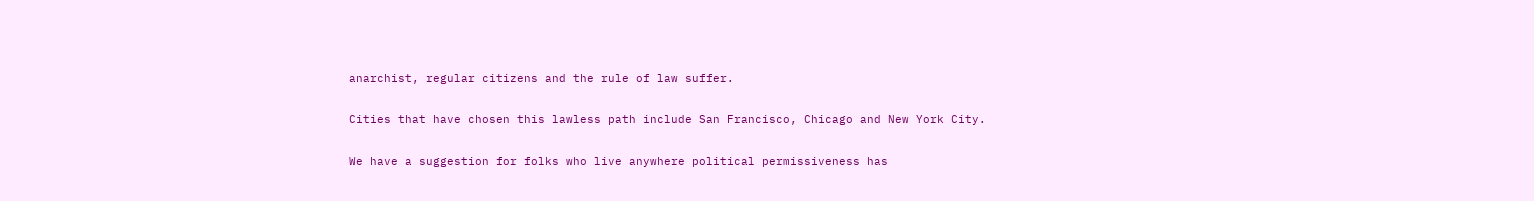anarchist, regular citizens and the rule of law suffer.

Cities that have chosen this lawless path include San Francisco, Chicago and New York City.

We have a suggestion for folks who live anywhere political permissiveness has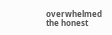overwhelmed the honest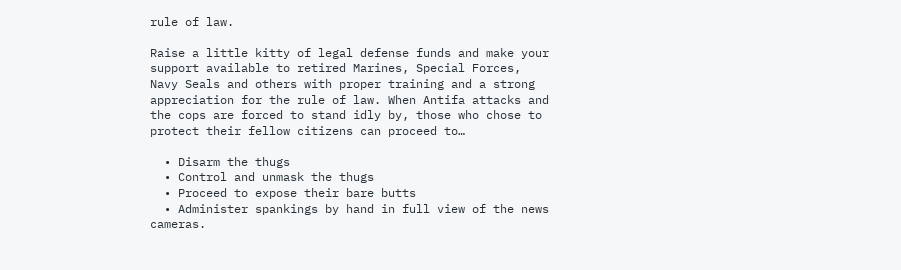rule of law.

Raise a little kitty of legal defense funds and make your support available to retired Marines, Special Forces, Navy Seals and others with proper training and a strong appreciation for the rule of law. When Antifa attacks and the cops are forced to stand idly by, those who chose to protect their fellow citizens can proceed to…

  • Disarm the thugs
  • Control and unmask the thugs
  • Proceed to expose their bare butts
  • Administer spankings by hand in full view of the news cameras.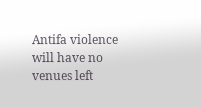Antifa violence will have no venues left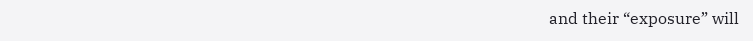and their “exposure” will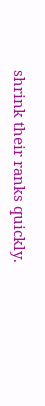shrink their ranks quickly.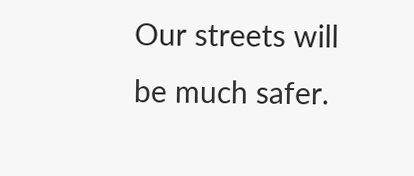Our streets will be much safer.